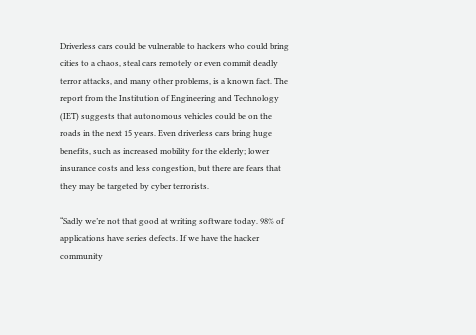Driverless cars could be vulnerable to hackers who could bring cities to a chaos, steal cars remotely or even commit deadly terror attacks, and many other problems, is a known fact. The report from the Institution of Engineering and Technology (IET) suggests that autonomous vehicles could be on the roads in the next 15 years. Even driverless cars bring huge benefits, such as increased mobility for the elderly; lower insurance costs and less congestion, but there are fears that they may be targeted by cyber terrorists.

“Sadly we’re not that good at writing software today. 98% of applications have series defects. If we have the hacker community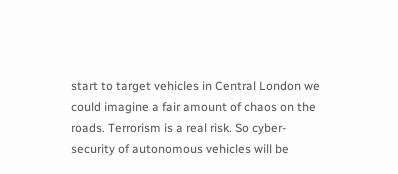start to target vehicles in Central London we could imagine a fair amount of chaos on the roads. Terrorism is a real risk. So cyber-security of autonomous vehicles will be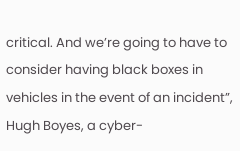critical. And we’re going to have to consider having black boxes in vehicles in the event of an incident”, Hugh Boyes, a cyber-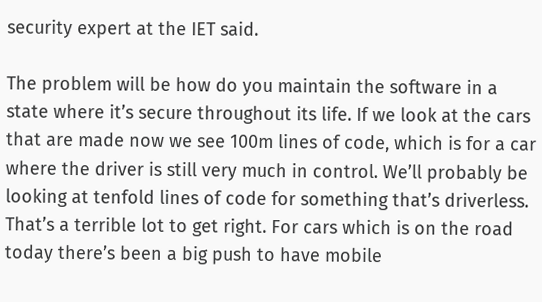security expert at the IET said.

The problem will be how do you maintain the software in a state where it’s secure throughout its life. If we look at the cars that are made now we see 100m lines of code, which is for a car where the driver is still very much in control. We’ll probably be looking at tenfold lines of code for something that’s driverless. That’s a terrible lot to get right. For cars which is on the road today there’s been a big push to have mobile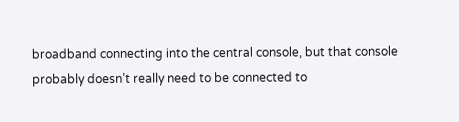broadband connecting into the central console, but that console probably doesn’t really need to be connected to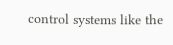control systems like the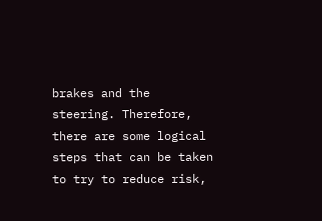brakes and the steering. Therefore, there are some logical steps that can be taken to try to reduce risk,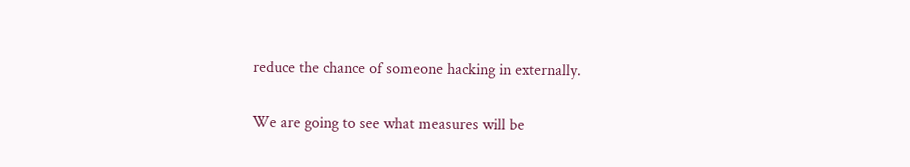reduce the chance of someone hacking in externally.

We are going to see what measures will be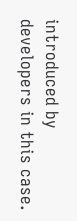introduced by developers in this case.